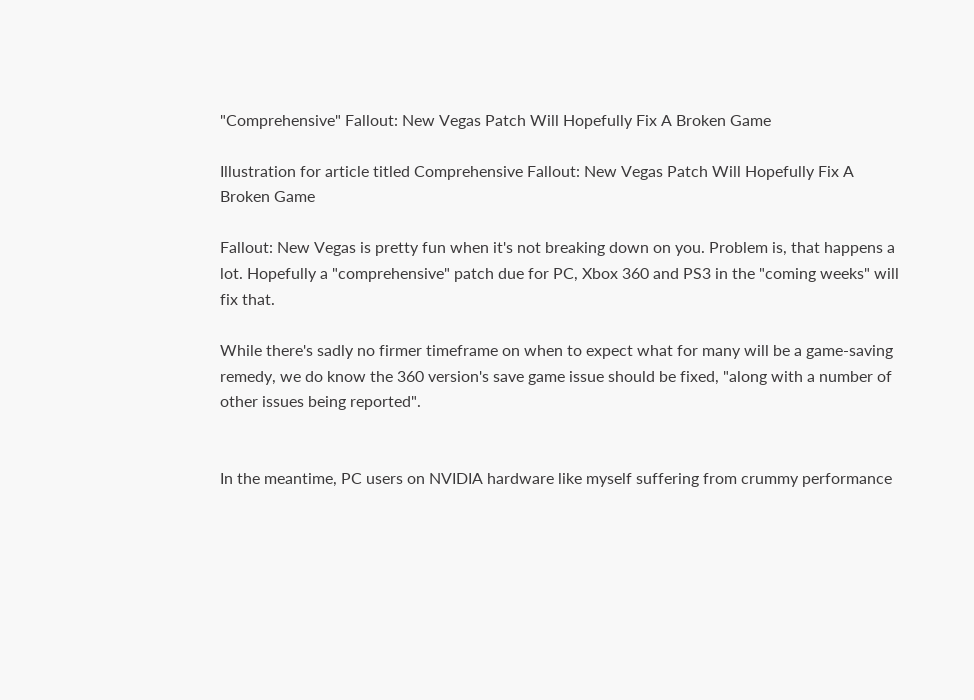"Comprehensive" Fallout: New Vegas Patch Will Hopefully Fix A Broken Game

Illustration for article titled Comprehensive Fallout: New Vegas Patch Will Hopefully Fix A Broken Game

Fallout: New Vegas is pretty fun when it's not breaking down on you. Problem is, that happens a lot. Hopefully a "comprehensive" patch due for PC, Xbox 360 and PS3 in the "coming weeks" will fix that.

While there's sadly no firmer timeframe on when to expect what for many will be a game-saving remedy, we do know the 360 version's save game issue should be fixed, "along with a number of other issues being reported".


In the meantime, PC users on NVIDIA hardware like myself suffering from crummy performance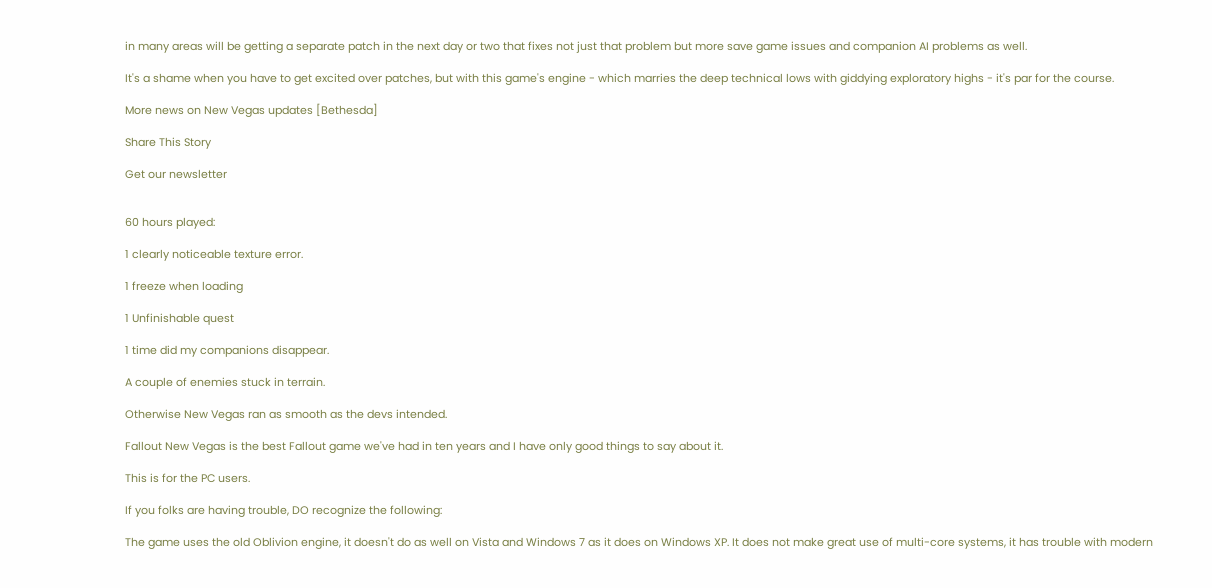in many areas will be getting a separate patch in the next day or two that fixes not just that problem but more save game issues and companion AI problems as well.

It's a shame when you have to get excited over patches, but with this game's engine - which marries the deep technical lows with giddying exploratory highs - it's par for the course.

More news on New Vegas updates [Bethesda]

Share This Story

Get our newsletter


60 hours played:

1 clearly noticeable texture error.

1 freeze when loading

1 Unfinishable quest

1 time did my companions disappear.

A couple of enemies stuck in terrain.

Otherwise New Vegas ran as smooth as the devs intended.

Fallout New Vegas is the best Fallout game we've had in ten years and I have only good things to say about it.

This is for the PC users.

If you folks are having trouble, DO recognize the following:

The game uses the old Oblivion engine, it doesn't do as well on Vista and Windows 7 as it does on Windows XP. It does not make great use of multi-core systems, it has trouble with modern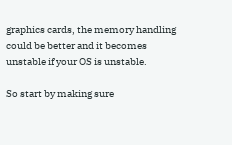graphics cards, the memory handling could be better and it becomes unstable if your OS is unstable.

So start by making sure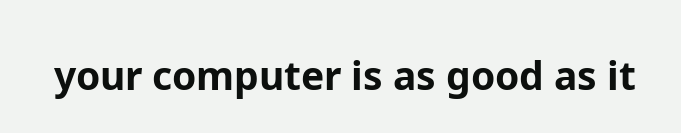your computer is as good as it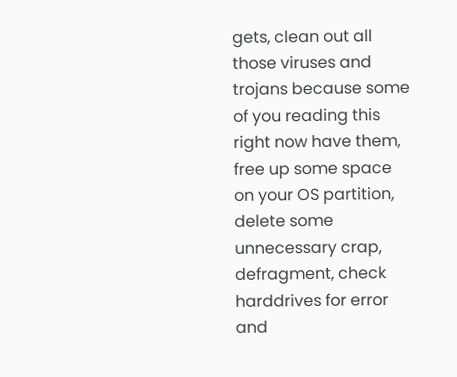gets, clean out all those viruses and trojans because some of you reading this right now have them, free up some space on your OS partition, delete some unnecessary crap, defragment, check harddrives for error and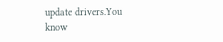update drivers.You know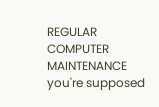REGULAR COMPUTER MAINTENANCE you're supposed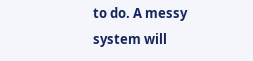to do. A messy system will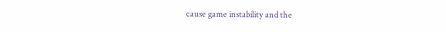cause game instability and the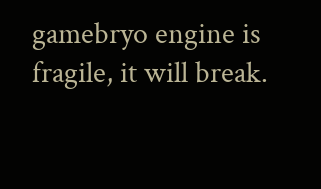gamebryo engine is fragile, it will break.